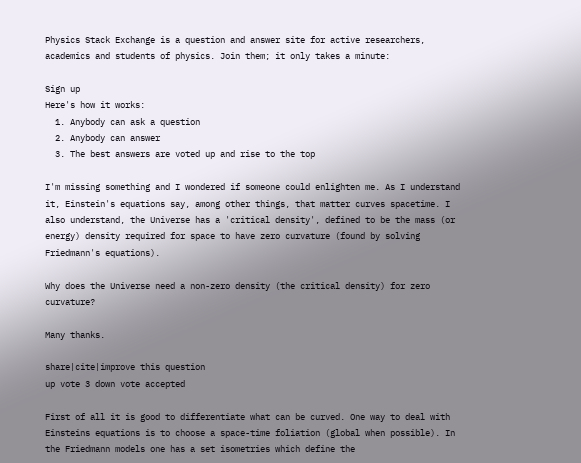Physics Stack Exchange is a question and answer site for active researchers, academics and students of physics. Join them; it only takes a minute:

Sign up
Here's how it works:
  1. Anybody can ask a question
  2. Anybody can answer
  3. The best answers are voted up and rise to the top

I'm missing something and I wondered if someone could enlighten me. As I understand it, Einstein's equations say, among other things, that matter curves spacetime. I also understand, the Universe has a 'critical density', defined to be the mass (or energy) density required for space to have zero curvature (found by solving Friedmann's equations).

Why does the Universe need a non-zero density (the critical density) for zero curvature?

Many thanks.

share|cite|improve this question
up vote 3 down vote accepted

First of all it is good to differentiate what can be curved. One way to deal with Einsteins equations is to choose a space-time foliation (global when possible). In the Friedmann models one has a set isometries which define the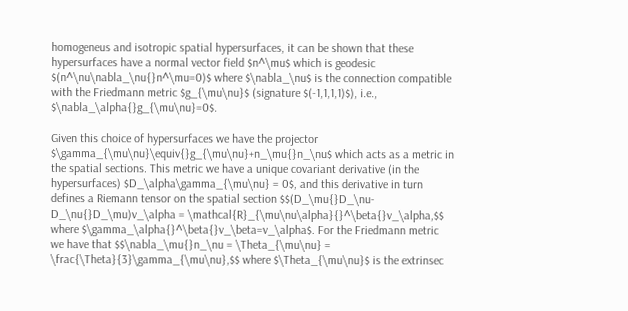homogeneus and isotropic spatial hypersurfaces, it can be shown that these hypersurfaces have a normal vector field $n^\mu$ which is geodesic $(n^\nu\nabla_\nu{}n^\mu=0)$ where $\nabla_\nu$ is the connection compatible with the Friedmann metric $g_{\mu\nu}$ (signature $(-1,1,1,1)$), i.e., $\nabla_\alpha{}g_{\mu\nu}=0$.

Given this choice of hypersurfaces we have the projector $\gamma_{\mu\nu}\equiv{}g_{\mu\nu}+n_\mu{}n_\nu$ which acts as a metric in the spatial sections. This metric we have a unique covariant derivative (in the hypersurfaces) $D_\alpha\gamma_{\mu\nu} = 0$, and this derivative in turn defines a Riemann tensor on the spatial section $$(D_\mu{}D_\nu-D_\nu{}D_\mu)v_\alpha = \mathcal{R}_{\mu\nu\alpha}{}^\beta{}v_\alpha,$$ where $\gamma_\alpha{}^\beta{}v_\beta=v_\alpha$. For the Friedmann metric we have that $$\nabla_\mu{}n_\nu = \Theta_{\mu\nu} = \frac{\Theta}{3}\gamma_{\mu\nu},$$ where $\Theta_{\mu\nu}$ is the extrinsec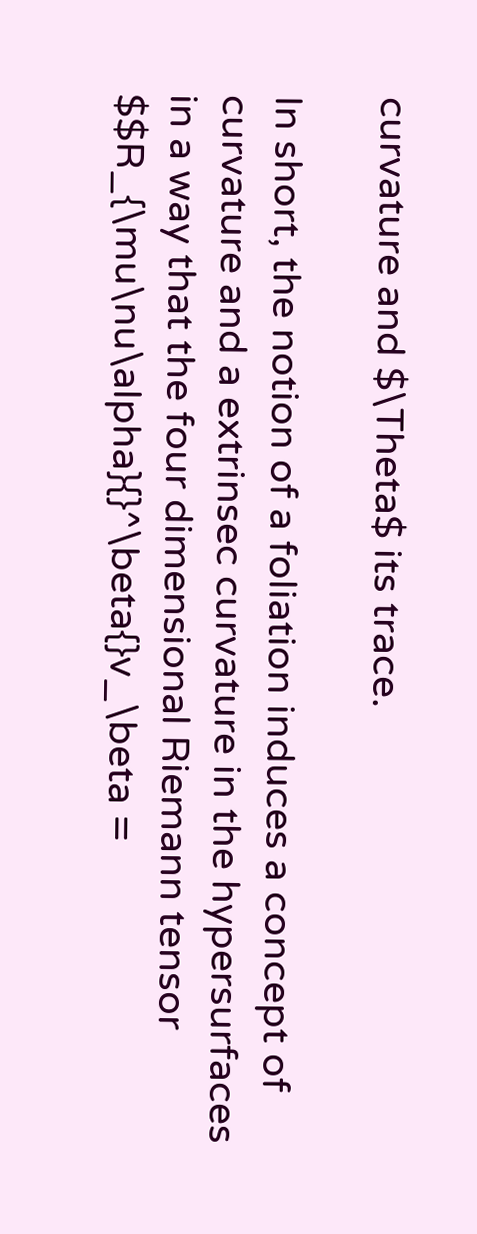curvature and $\Theta$ its trace.

In short, the notion of a foliation induces a concept of curvature and a extrinsec curvature in the hypersurfaces in a way that the four dimensional Riemann tensor $$R_{\mu\nu\alpha}{}^\beta{}v_\beta =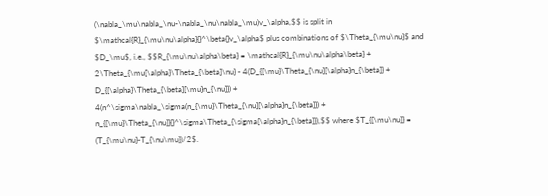(\nabla_\mu\nabla_\nu-\nabla_\nu\nabla_\mu)v_\alpha,$$ is split in $\mathcal{R}_{\mu\nu\alpha}{}^\beta{}v_\alpha$ plus combinations of $\Theta_{\mu\nu}$ and $D_\mu$, i.e., $$R_{\mu\nu\alpha\beta} = \mathcal{R}_{\mu\nu\alpha\beta} + 2\Theta_{\mu[\alpha}\Theta_{\beta]\nu} - 4(D_{[\mu}\Theta_{\nu][\alpha}n_{\beta]} + D_{[\alpha}\Theta_{\beta][\mu}n_{\nu]}) + 4(n^\sigma\nabla_\sigma(n_{\mu}\Theta_{\nu][\alpha}n_{\beta]}) + n_{[\mu}\Theta_{\nu]}{}^\sigma\Theta_{\sigma[\alpha}n_{\beta]}),$$ where $T_{[\mu\nu]} = (T_{\mu\nu}-T_{\nu\mu})/2$.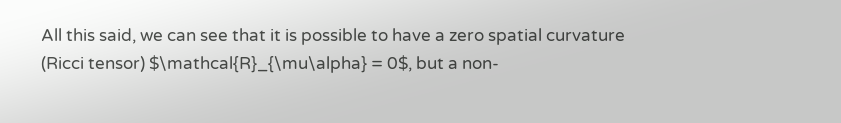All this said, we can see that it is possible to have a zero spatial curvature (Ricci tensor) $\mathcal{R}_{\mu\alpha} = 0$, but a non-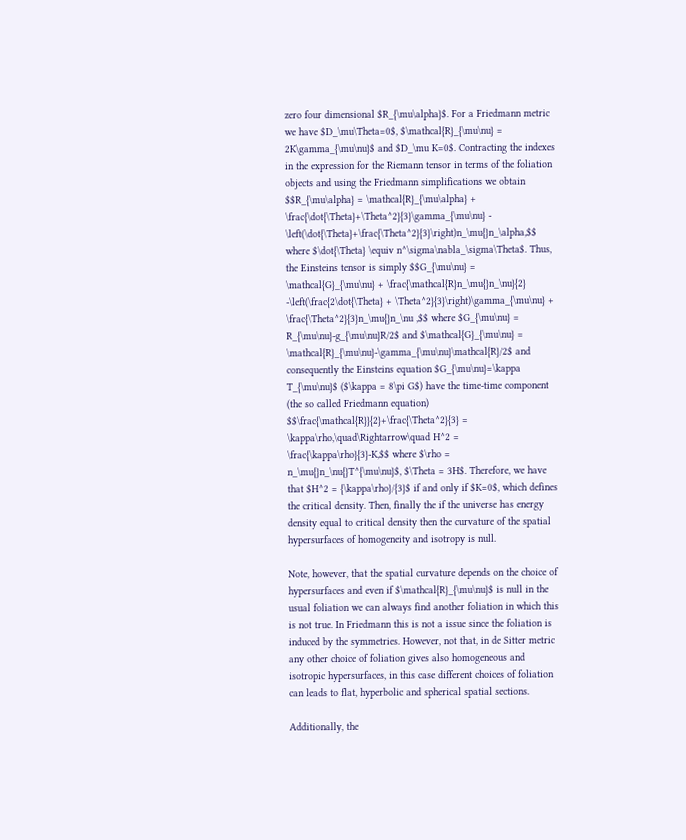zero four dimensional $R_{\mu\alpha}$. For a Friedmann metric we have $D_\mu\Theta=0$, $\mathcal{R}_{\mu\nu} = 2K\gamma_{\mu\nu}$ and $D_\mu K=0$. Contracting the indexes in the expression for the Riemann tensor in terms of the foliation objects and using the Friedmann simplifications we obtain $$R_{\mu\alpha} = \mathcal{R}_{\mu\alpha} + \frac{\dot{\Theta}+\Theta^2}{3}\gamma_{\mu\nu} - \left(\dot{\Theta}+\frac{\Theta^2}{3}\right)n_\mu{}n_\alpha,$$ where $\dot{\Theta} \equiv n^\sigma\nabla_\sigma\Theta$. Thus, the Einsteins tensor is simply $$G_{\mu\nu} = \mathcal{G}_{\mu\nu} + \frac{\mathcal{R}n_\mu{}n_\nu}{2} -\left(\frac{2\dot{\Theta} + \Theta^2}{3}\right)\gamma_{\mu\nu} + \frac{\Theta^2}{3}n_\mu{}n_\nu ,$$ where $G_{\mu\nu} = R_{\mu\nu}-g_{\mu\nu}R/2$ and $\mathcal{G}_{\mu\nu} = \mathcal{R}_{\mu\nu}-\gamma_{\mu\nu}\mathcal{R}/2$ and consequently the Einsteins equation $G_{\mu\nu}=\kappa T_{\mu\nu}$ ($\kappa = 8\pi G$) have the time-time component (the so called Friedmann equation) $$\frac{\mathcal{R}}{2}+\frac{\Theta^2}{3} = \kappa\rho,\quad\Rightarrow\quad H^2 = \frac{\kappa\rho}{3}-K,$$ where $\rho = n_\mu{}n_\nu{}T^{\mu\nu}$, $\Theta = 3H$. Therefore, we have that $H^2 = {\kappa\rho}/{3}$ if and only if $K=0$, which defines the critical density. Then, finally the if the universe has energy density equal to critical density then the curvature of the spatial hypersurfaces of homogeneity and isotropy is null.

Note, however, that the spatial curvature depends on the choice of hypersurfaces and even if $\mathcal{R}_{\mu\nu}$ is null in the usual foliation we can always find another foliation in which this is not true. In Friedmann this is not a issue since the foliation is induced by the symmetries. However, not that, in de Sitter metric any other choice of foliation gives also homogeneous and isotropic hypersurfaces, in this case different choices of foliation can leads to flat, hyperbolic and spherical spatial sections.

Additionally, the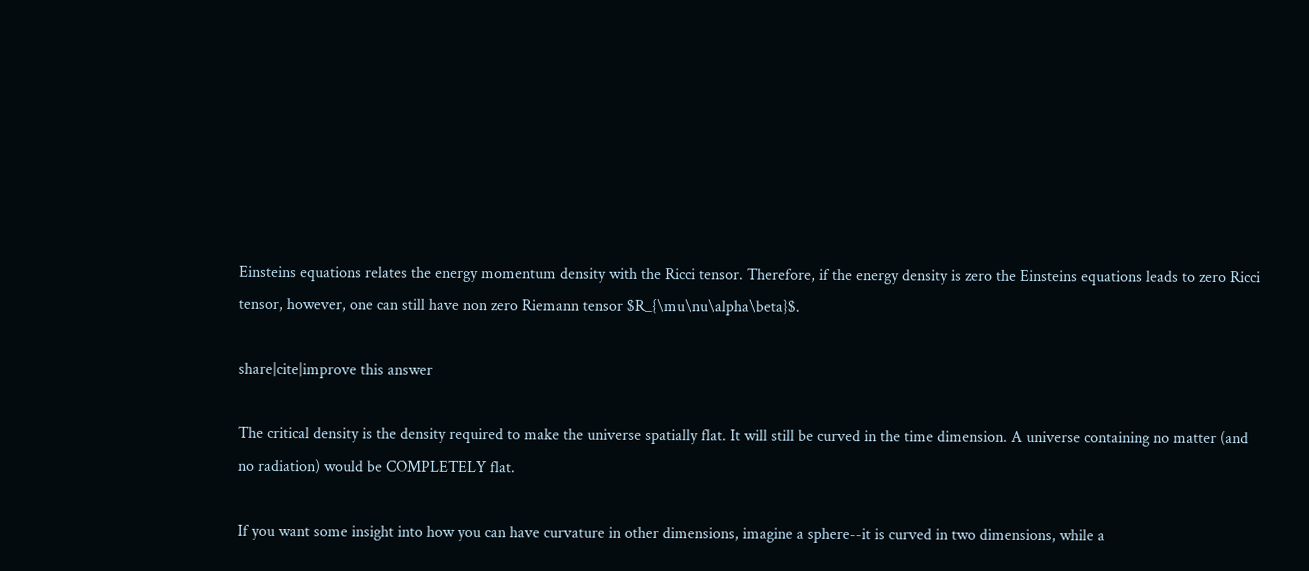Einsteins equations relates the energy momentum density with the Ricci tensor. Therefore, if the energy density is zero the Einsteins equations leads to zero Ricci tensor, however, one can still have non zero Riemann tensor $R_{\mu\nu\alpha\beta}$.

share|cite|improve this answer

The critical density is the density required to make the universe spatially flat. It will still be curved in the time dimension. A universe containing no matter (and no radiation) would be COMPLETELY flat.

If you want some insight into how you can have curvature in other dimensions, imagine a sphere--it is curved in two dimensions, while a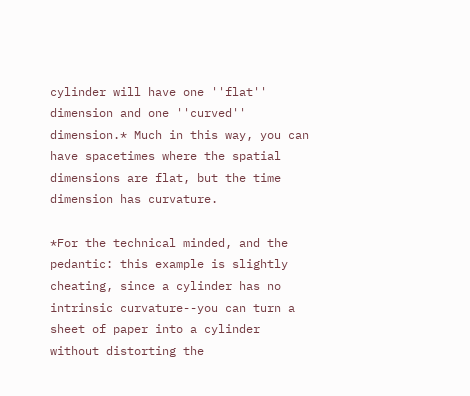cylinder will have one ''flat'' dimension and one ''curved'' dimension.* Much in this way, you can have spacetimes where the spatial dimensions are flat, but the time dimension has curvature.

*For the technical minded, and the pedantic: this example is slightly cheating, since a cylinder has no intrinsic curvature--you can turn a sheet of paper into a cylinder without distorting the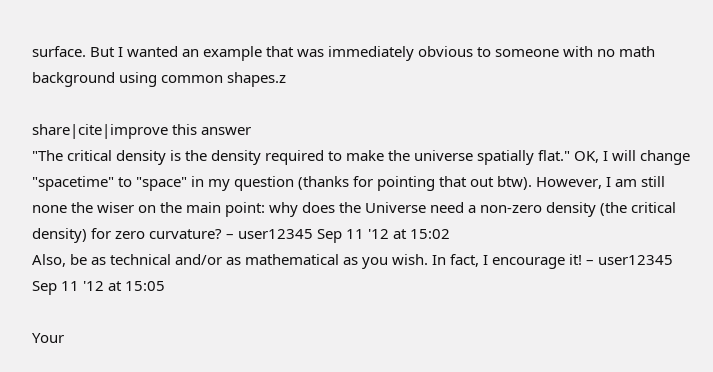surface. But I wanted an example that was immediately obvious to someone with no math background using common shapes.z

share|cite|improve this answer
"The critical density is the density required to make the universe spatially flat." OK, I will change "spacetime" to "space" in my question (thanks for pointing that out btw). However, I am still none the wiser on the main point: why does the Universe need a non-zero density (the critical density) for zero curvature? – user12345 Sep 11 '12 at 15:02
Also, be as technical and/or as mathematical as you wish. In fact, I encourage it! – user12345 Sep 11 '12 at 15:05

Your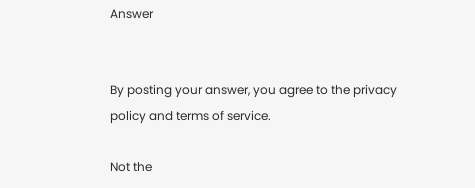Answer


By posting your answer, you agree to the privacy policy and terms of service.

Not the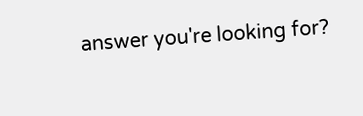answer you're looking for?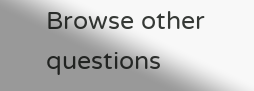Browse other questions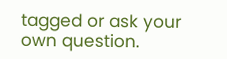tagged or ask your own question.